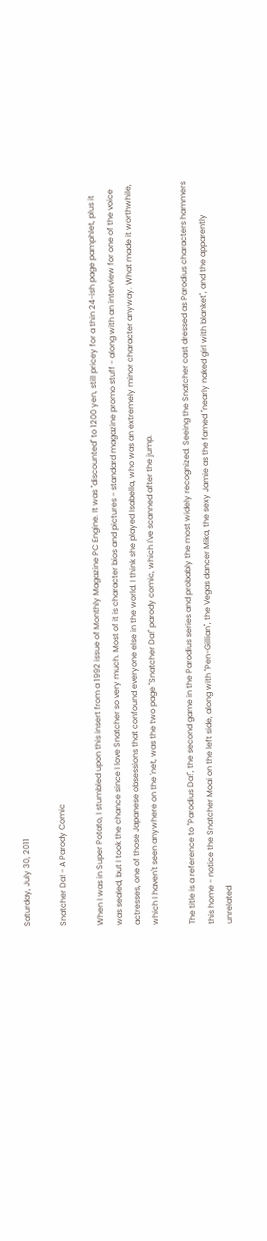Saturday, July 30, 2011

Snatcher Da! - A Parody Comic

When I was in Super Potato, I stumbled upon this insert from a 1992 issue of Monthly Magazine PC Engine. It was "discounted" to 1200 yen, still pricey for a thin 24-ish page pamphlet, plus it was sealed, but I took the chance since I love Snatcher so very much. Most of it is character bios and pictures - standard magazine promo stuff - along with an interview for one of the voice actresses, one of those Japanese obsessions that confound everyone else in the world. I think she played Isabella, who was an extremely minor character anyway. What made it worthwhile, which I haven't seen anywhere on the 'net, was the two page "Snatcher Da!" parody comic, which I've scanned after the jump.

The title is a reference to "Parodius Da!", the second game in the Parodius series and probably the most widely recognized. Seeing the Snatcher cast dressed as Parodius characters hammers this home - notice the Snatcher Moai on the left side, along with "Pen-Gillian", the Vegas dancer Mika, the sexy Jamie as the famed "nearly naked girl with blanket", and the apparently unrelated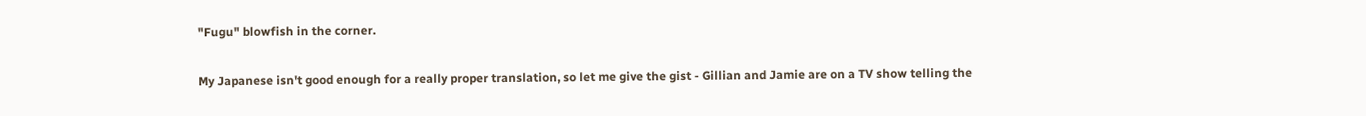"Fugu" blowfish in the corner.

My Japanese isn't good enough for a really proper translation, so let me give the gist - Gillian and Jamie are on a TV show telling the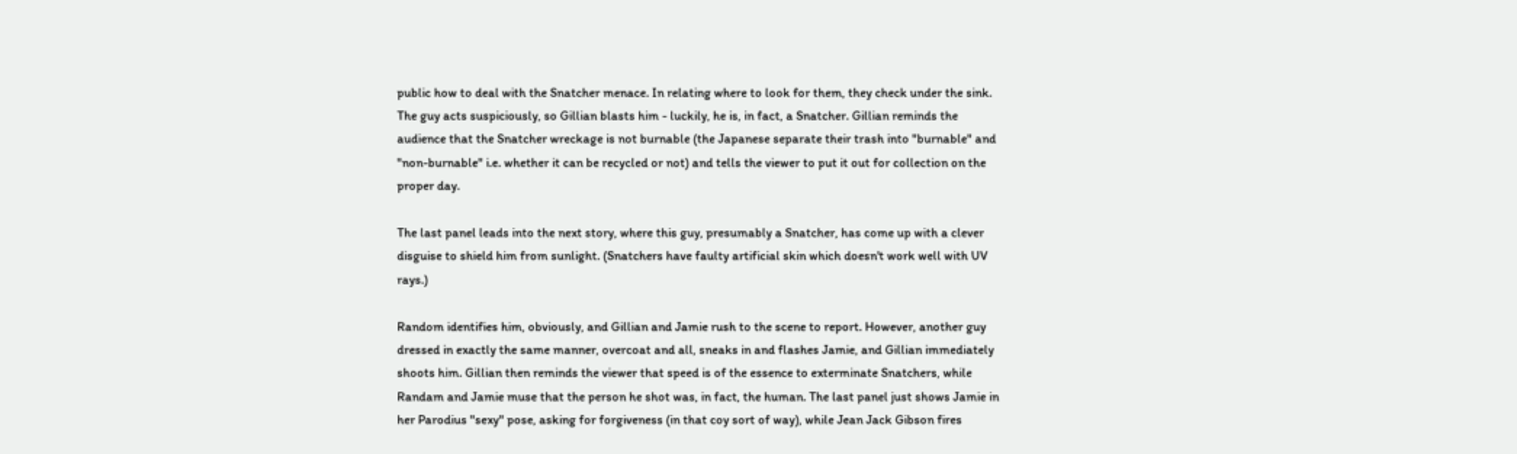public how to deal with the Snatcher menace. In relating where to look for them, they check under the sink. The guy acts suspiciously, so Gillian blasts him - luckily, he is, in fact, a Snatcher. Gillian reminds the audience that the Snatcher wreckage is not burnable (the Japanese separate their trash into "burnable" and "non-burnable" i.e. whether it can be recycled or not) and tells the viewer to put it out for collection on the proper day.

The last panel leads into the next story, where this guy, presumably a Snatcher, has come up with a clever disguise to shield him from sunlight. (Snatchers have faulty artificial skin which doesn't work well with UV rays.)

Random identifies him, obviously, and Gillian and Jamie rush to the scene to report. However, another guy dressed in exactly the same manner, overcoat and all, sneaks in and flashes Jamie, and Gillian immediately shoots him. Gillian then reminds the viewer that speed is of the essence to exterminate Snatchers, while Randam and Jamie muse that the person he shot was, in fact, the human. The last panel just shows Jamie in her Parodius "sexy" pose, asking for forgiveness (in that coy sort of way), while Jean Jack Gibson fires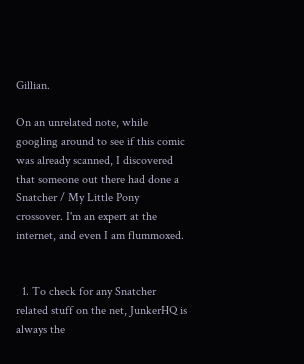Gillian.

On an unrelated note, while googling around to see if this comic was already scanned, I discovered that someone out there had done a Snatcher / My Little Pony crossover. I'm an expert at the internet, and even I am flummoxed.


  1. To check for any Snatcher related stuff on the net, JunkerHQ is always the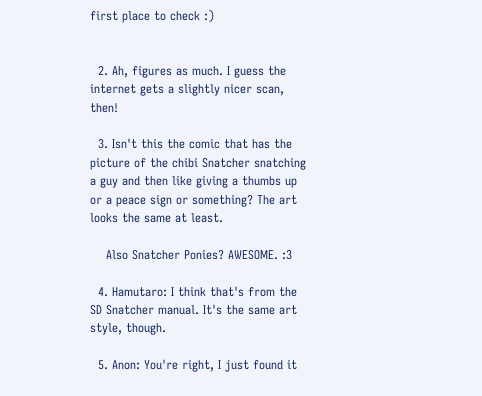first place to check :)


  2. Ah, figures as much. I guess the internet gets a slightly nicer scan, then!

  3. Isn't this the comic that has the picture of the chibi Snatcher snatching a guy and then like giving a thumbs up or a peace sign or something? The art looks the same at least.

    Also Snatcher Ponies? AWESOME. :3

  4. Hamutaro: I think that's from the SD Snatcher manual. It's the same art style, though.

  5. Anon: You're right, I just found it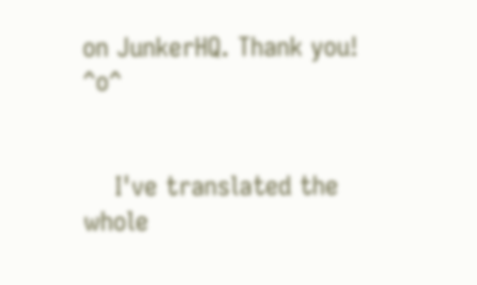on JunkerHQ. Thank you! ^o^


    I've translated the whole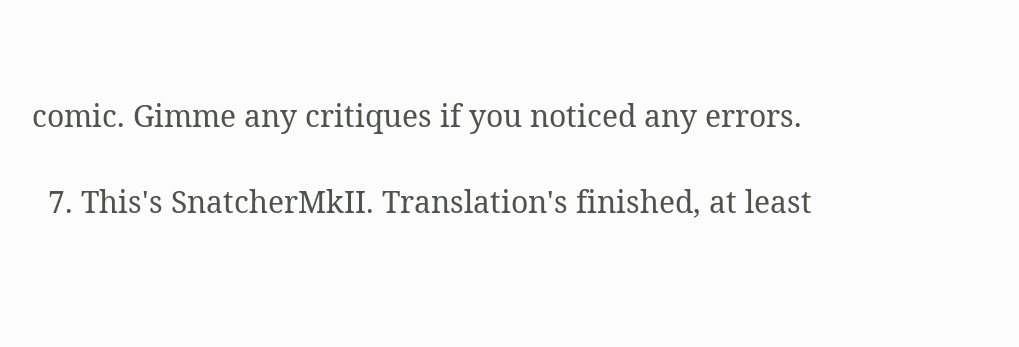comic. Gimme any critiques if you noticed any errors.

  7. This's SnatcherMkII. Translation's finished, at least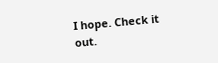I hope. Check it out.